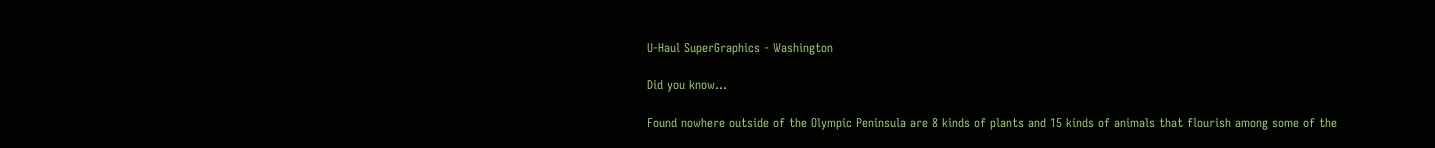U-Haul SuperGraphics - Washington

Did you know...

Found nowhere outside of the Olympic Peninsula are 8 kinds of plants and 15 kinds of animals that flourish among some of the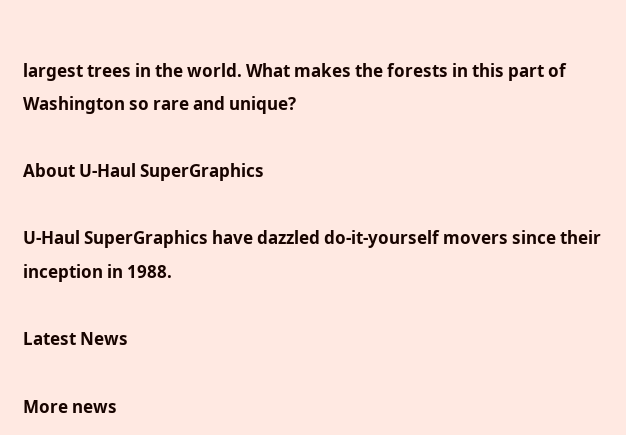largest trees in the world. What makes the forests in this part of Washington so rare and unique?

About U-Haul SuperGraphics

U-Haul SuperGraphics have dazzled do-it-yourself movers since their inception in 1988.

Latest News

More news